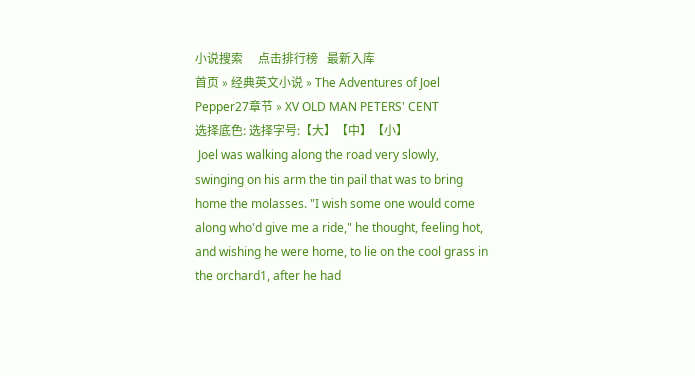小说搜索     点击排行榜   最新入库
首页 » 经典英文小说 » The Adventures of Joel Pepper27章节 » XV OLD MAN PETERS' CENT
选择底色: 选择字号:【大】【中】【小】
 Joel was walking along the road very slowly, swinging on his arm the tin pail that was to bring home the molasses. "I wish some one would come along who'd give me a ride," he thought, feeling hot, and wishing he were home, to lie on the cool grass in the orchard1, after he had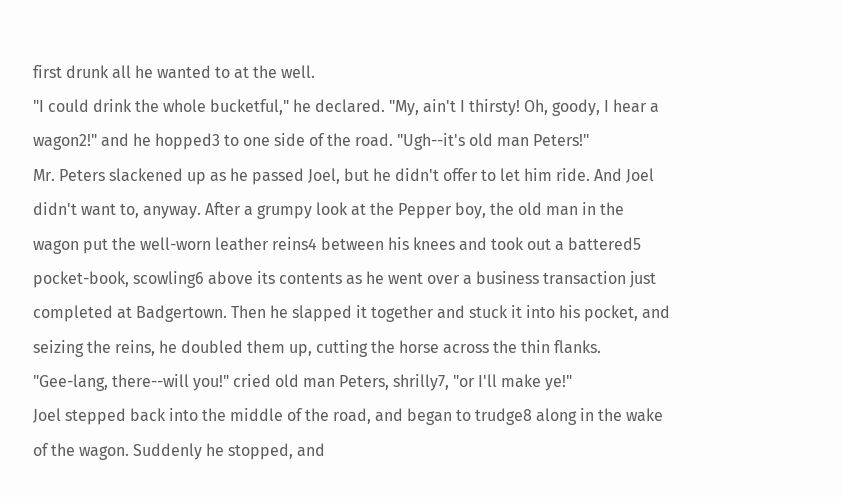first drunk all he wanted to at the well.
"I could drink the whole bucketful," he declared. "My, ain't I thirsty! Oh, goody, I hear a wagon2!" and he hopped3 to one side of the road. "Ugh--it's old man Peters!"
Mr. Peters slackened up as he passed Joel, but he didn't offer to let him ride. And Joel didn't want to, anyway. After a grumpy look at the Pepper boy, the old man in the wagon put the well-worn leather reins4 between his knees and took out a battered5 pocket-book, scowling6 above its contents as he went over a business transaction just completed at Badgertown. Then he slapped it together and stuck it into his pocket, and seizing the reins, he doubled them up, cutting the horse across the thin flanks.
"Gee-lang, there--will you!" cried old man Peters, shrilly7, "or I'll make ye!"
Joel stepped back into the middle of the road, and began to trudge8 along in the wake of the wagon. Suddenly he stopped, and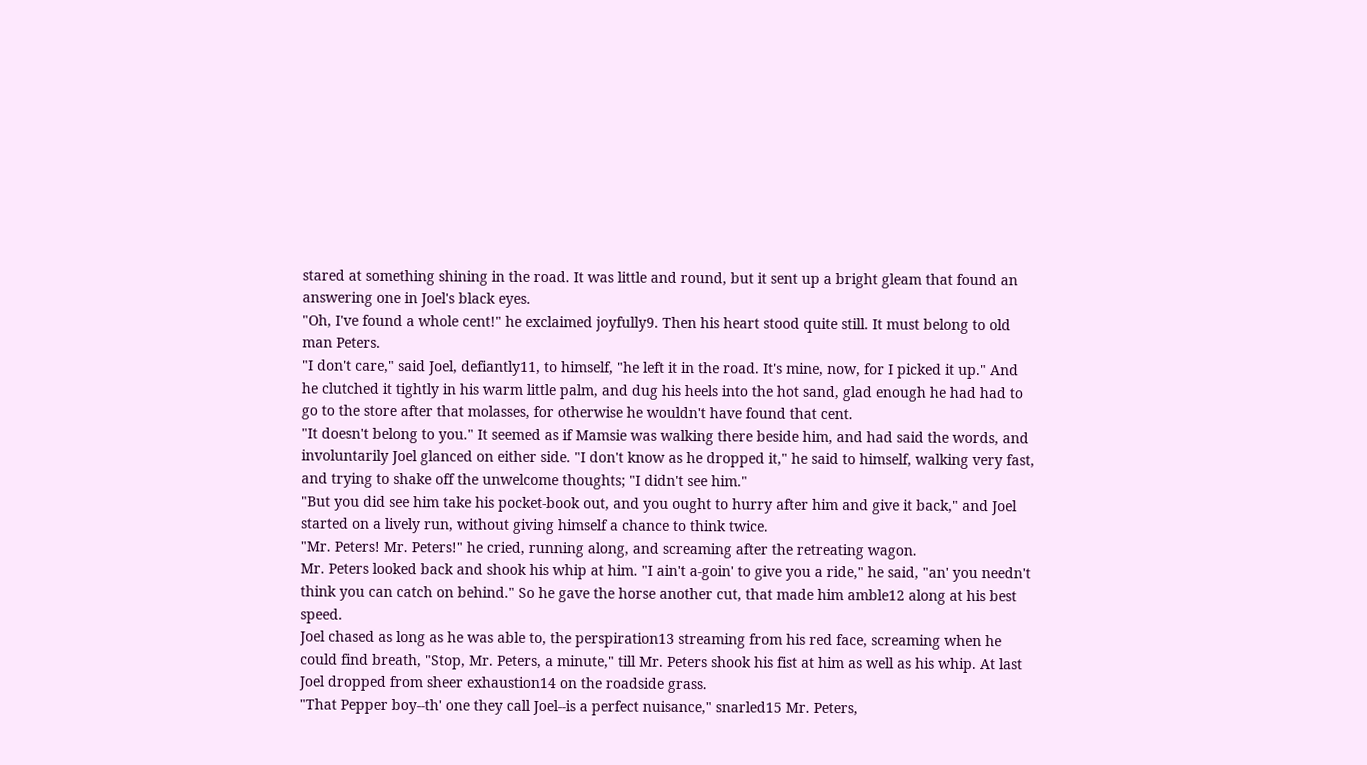stared at something shining in the road. It was little and round, but it sent up a bright gleam that found an answering one in Joel's black eyes.
"Oh, I've found a whole cent!" he exclaimed joyfully9. Then his heart stood quite still. It must belong to old man Peters.
"I don't care," said Joel, defiantly11, to himself, "he left it in the road. It's mine, now, for I picked it up." And he clutched it tightly in his warm little palm, and dug his heels into the hot sand, glad enough he had had to go to the store after that molasses, for otherwise he wouldn't have found that cent.
"It doesn't belong to you." It seemed as if Mamsie was walking there beside him, and had said the words, and involuntarily Joel glanced on either side. "I don't know as he dropped it," he said to himself, walking very fast, and trying to shake off the unwelcome thoughts; "I didn't see him."
"But you did see him take his pocket-book out, and you ought to hurry after him and give it back," and Joel started on a lively run, without giving himself a chance to think twice.
"Mr. Peters! Mr. Peters!" he cried, running along, and screaming after the retreating wagon.
Mr. Peters looked back and shook his whip at him. "I ain't a-goin' to give you a ride," he said, "an' you needn't think you can catch on behind." So he gave the horse another cut, that made him amble12 along at his best speed.
Joel chased as long as he was able to, the perspiration13 streaming from his red face, screaming when he could find breath, "Stop, Mr. Peters, a minute," till Mr. Peters shook his fist at him as well as his whip. At last Joel dropped from sheer exhaustion14 on the roadside grass.
"That Pepper boy--th' one they call Joel--is a perfect nuisance," snarled15 Mr. Peters,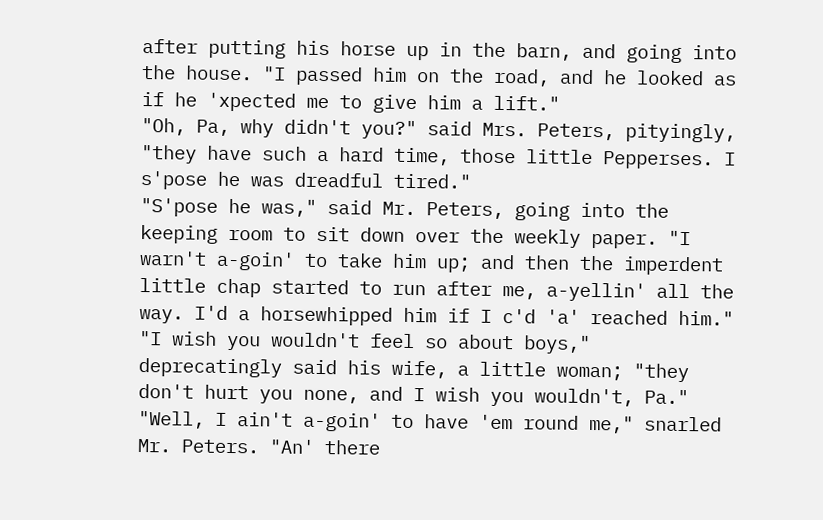after putting his horse up in the barn, and going into the house. "I passed him on the road, and he looked as if he 'xpected me to give him a lift."
"Oh, Pa, why didn't you?" said Mrs. Peters, pityingly, "they have such a hard time, those little Pepperses. I s'pose he was dreadful tired."
"S'pose he was," said Mr. Peters, going into the keeping room to sit down over the weekly paper. "I warn't a-goin' to take him up; and then the imperdent little chap started to run after me, a-yellin' all the way. I'd a horsewhipped him if I c'd 'a' reached him."
"I wish you wouldn't feel so about boys," deprecatingly said his wife, a little woman; "they don't hurt you none, and I wish you wouldn't, Pa."
"Well, I ain't a-goin' to have 'em round me," snarled Mr. Peters. "An' there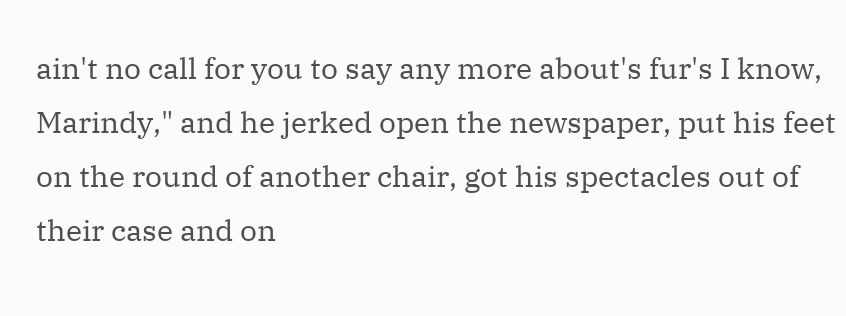ain't no call for you to say any more about's fur's I know, Marindy," and he jerked open the newspaper, put his feet on the round of another chair, got his spectacles out of their case and on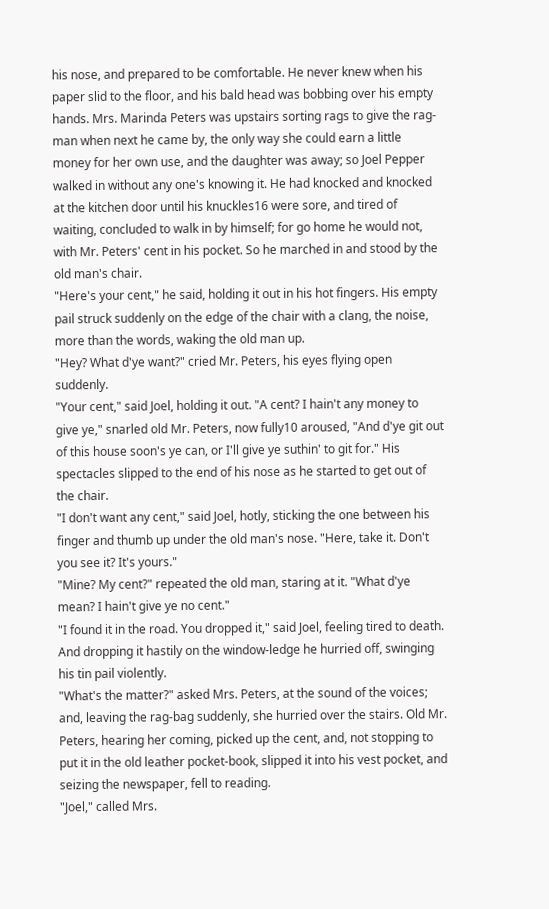his nose, and prepared to be comfortable. He never knew when his paper slid to the floor, and his bald head was bobbing over his empty hands. Mrs. Marinda Peters was upstairs sorting rags to give the rag-man when next he came by, the only way she could earn a little money for her own use, and the daughter was away; so Joel Pepper walked in without any one's knowing it. He had knocked and knocked at the kitchen door until his knuckles16 were sore, and tired of waiting, concluded to walk in by himself; for go home he would not, with Mr. Peters' cent in his pocket. So he marched in and stood by the old man's chair.
"Here's your cent," he said, holding it out in his hot fingers. His empty pail struck suddenly on the edge of the chair with a clang, the noise, more than the words, waking the old man up.
"Hey? What d'ye want?" cried Mr. Peters, his eyes flying open suddenly.
"Your cent," said Joel, holding it out. "A cent? I hain't any money to give ye," snarled old Mr. Peters, now fully10 aroused, "And d'ye git out of this house soon's ye can, or I'll give ye suthin' to git for." His spectacles slipped to the end of his nose as he started to get out of the chair.
"I don't want any cent," said Joel, hotly, sticking the one between his finger and thumb up under the old man's nose. "Here, take it. Don't you see it? It's yours."
"Mine? My cent?" repeated the old man, staring at it. "What d'ye mean? I hain't give ye no cent."
"I found it in the road. You dropped it," said Joel, feeling tired to death. And dropping it hastily on the window-ledge he hurried off, swinging his tin pail violently.
"What's the matter?" asked Mrs. Peters, at the sound of the voices; and, leaving the rag-bag suddenly, she hurried over the stairs. Old Mr. Peters, hearing her coming, picked up the cent, and, not stopping to put it in the old leather pocket-book, slipped it into his vest pocket, and seizing the newspaper, fell to reading.
"Joel," called Mrs.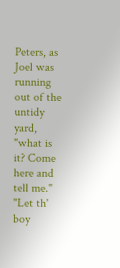Peters, as Joel was running out of the untidy yard, "what is it? Come here and tell me."
"Let th' boy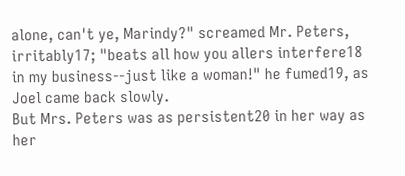alone, can't ye, Marindy?" screamed Mr. Peters, irritably17; "beats all how you allers interfere18 in my business--just like a woman!" he fumed19, as Joel came back slowly.
But Mrs. Peters was as persistent20 in her way as her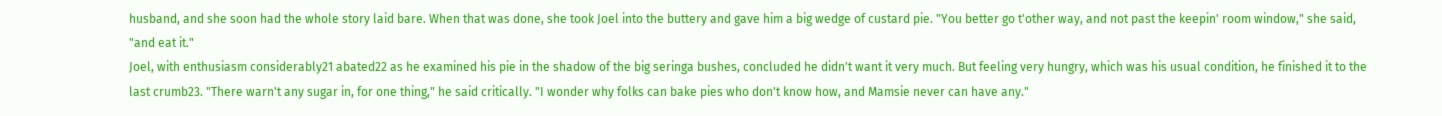husband, and she soon had the whole story laid bare. When that was done, she took Joel into the buttery and gave him a big wedge of custard pie. "You better go t'other way, and not past the keepin' room window," she said, "and eat it."
Joel, with enthusiasm considerably21 abated22 as he examined his pie in the shadow of the big seringa bushes, concluded he didn't want it very much. But feeling very hungry, which was his usual condition, he finished it to the last crumb23. "There warn't any sugar in, for one thing," he said critically. "I wonder why folks can bake pies who don't know how, and Mamsie never can have any."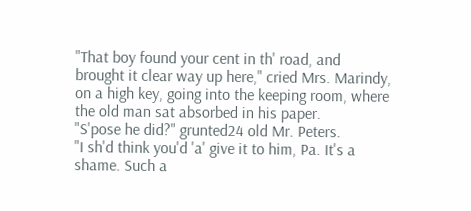"That boy found your cent in th' road, and brought it clear way up here," cried Mrs. Marindy, on a high key, going into the keeping room, where the old man sat absorbed in his paper.
"S'pose he did?" grunted24 old Mr. Peters.
"I sh'd think you'd 'a' give it to him, Pa. It's a shame. Such a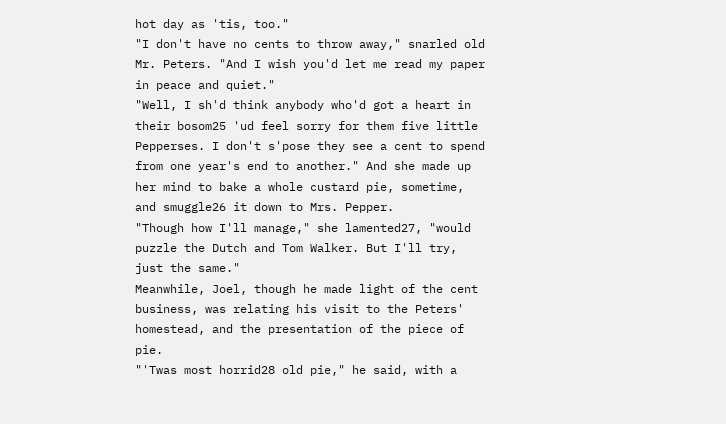hot day as 'tis, too."
"I don't have no cents to throw away," snarled old Mr. Peters. "And I wish you'd let me read my paper in peace and quiet."
"Well, I sh'd think anybody who'd got a heart in their bosom25 'ud feel sorry for them five little Pepperses. I don't s'pose they see a cent to spend from one year's end to another." And she made up her mind to bake a whole custard pie, sometime, and smuggle26 it down to Mrs. Pepper.
"Though how I'll manage," she lamented27, "would puzzle the Dutch and Tom Walker. But I'll try, just the same."
Meanwhile, Joel, though he made light of the cent business, was relating his visit to the Peters' homestead, and the presentation of the piece of pie.
"'Twas most horrid28 old pie," he said, with a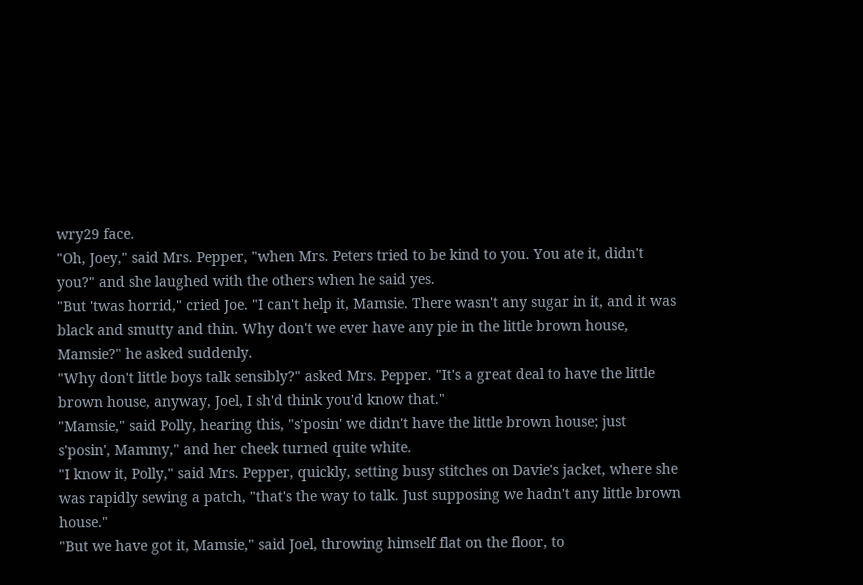wry29 face.
"Oh, Joey," said Mrs. Pepper, "when Mrs. Peters tried to be kind to you. You ate it, didn't you?" and she laughed with the others when he said yes.
"But 'twas horrid," cried Joe. "I can't help it, Mamsie. There wasn't any sugar in it, and it was black and smutty and thin. Why don't we ever have any pie in the little brown house, Mamsie?" he asked suddenly.
"Why don't little boys talk sensibly?" asked Mrs. Pepper. "It's a great deal to have the little brown house, anyway, Joel, I sh'd think you'd know that."
"Mamsie," said Polly, hearing this, "s'posin' we didn't have the little brown house; just s'posin', Mammy," and her cheek turned quite white.
"I know it, Polly," said Mrs. Pepper, quickly, setting busy stitches on Davie's jacket, where she was rapidly sewing a patch, "that's the way to talk. Just supposing we hadn't any little brown house."
"But we have got it, Mamsie," said Joel, throwing himself flat on the floor, to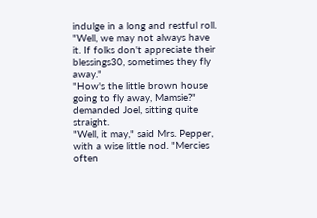indulge in a long and restful roll.
"Well, we may not always have it. If folks don't appreciate their blessings30, sometimes they fly away."
"How's the little brown house going to fly away, Mamsie?" demanded Joel, sitting quite straight.
"Well, it may," said Mrs. Pepper, with a wise little nod. "Mercies often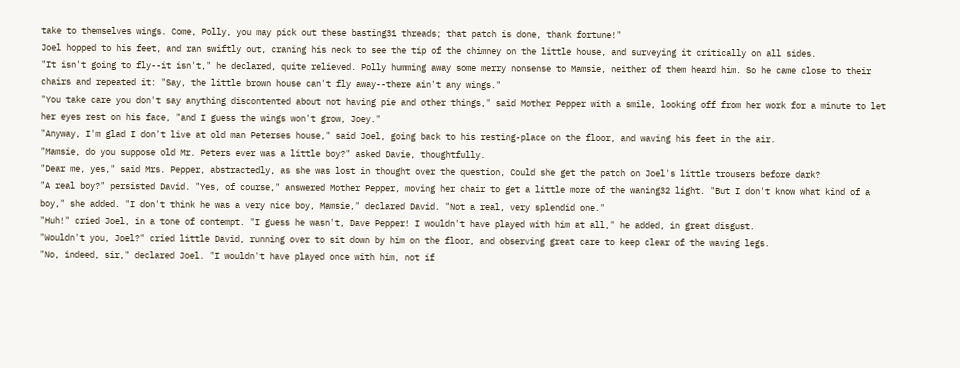take to themselves wings. Come, Polly, you may pick out these basting31 threads; that patch is done, thank fortune!"
Joel hopped to his feet, and ran swiftly out, craning his neck to see the tip of the chimney on the little house, and surveying it critically on all sides.
"It isn't going to fly--it isn't," he declared, quite relieved. Polly humming away some merry nonsense to Mamsie, neither of them heard him. So he came close to their chairs and repeated it: "Say, the little brown house can't fly away--there ain't any wings."
"You take care you don't say anything discontented about not having pie and other things," said Mother Pepper with a smile, looking off from her work for a minute to let her eyes rest on his face, "and I guess the wings won't grow, Joey."
"Anyway, I'm glad I don't live at old man Peterses house," said Joel, going back to his resting-place on the floor, and waving his feet in the air.
"Mamsie, do you suppose old Mr. Peters ever was a little boy?" asked Davie, thoughtfully.
"Dear me, yes," said Mrs. Pepper, abstractedly, as she was lost in thought over the question, Could she get the patch on Joel's little trousers before dark?
"A real boy?" persisted David. "Yes, of course," answered Mother Pepper, moving her chair to get a little more of the waning32 light. "But I don't know what kind of a boy," she added. "I don't think he was a very nice boy, Mamsie," declared David. "Not a real, very splendid one."
"Huh!" cried Joel, in a tone of contempt. "I guess he wasn't, Dave Pepper! I wouldn't have played with him at all," he added, in great disgust.
"Wouldn't you, Joel?" cried little David, running over to sit down by him on the floor, and observing great care to keep clear of the waving legs.
"No, indeed, sir," declared Joel. "I wouldn't have played once with him, not if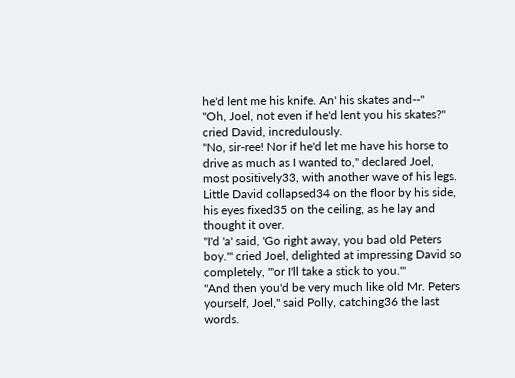he'd lent me his knife. An' his skates and--"
"Oh, Joel, not even if he'd lent you his skates?" cried David, incredulously.
"No, sir-ree! Nor if he'd let me have his horse to drive as much as I wanted to," declared Joel, most positively33, with another wave of his legs.
Little David collapsed34 on the floor by his side, his eyes fixed35 on the ceiling, as he lay and thought it over.
"I'd 'a' said, 'Go right away, you bad old Peters boy.'" cried Joel, delighted at impressing David so completely, "'or I'll take a stick to you.'"
"And then you'd be very much like old Mr. Peters yourself, Joel," said Polly, catching36 the last words.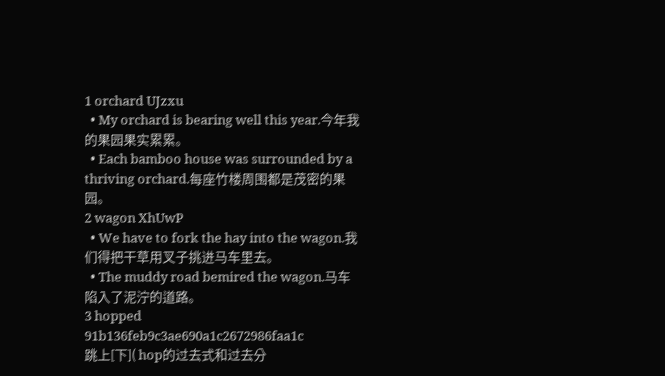1 orchard UJzxu
  • My orchard is bearing well this year.今年我的果园果实累累。
  • Each bamboo house was surrounded by a thriving orchard.每座竹楼周围都是茂密的果园。
2 wagon XhUwP
  • We have to fork the hay into the wagon.我们得把干草用叉子挑进马车里去。
  • The muddy road bemired the wagon.马车陷入了泥泞的道路。
3 hopped 91b136feb9c3ae690a1c2672986faa1c
跳上[下]( hop的过去式和过去分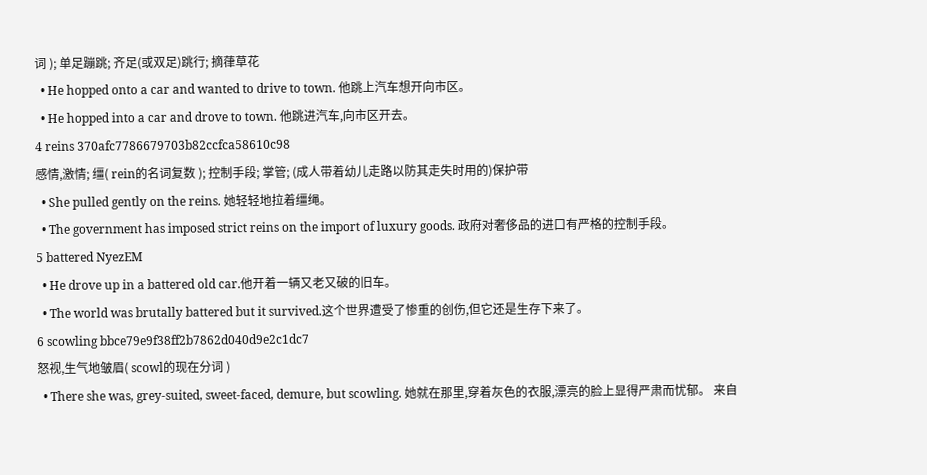词 ); 单足蹦跳; 齐足(或双足)跳行; 摘葎草花
  • He hopped onto a car and wanted to drive to town. 他跳上汽车想开向市区。
  • He hopped into a car and drove to town. 他跳进汽车,向市区开去。
4 reins 370afc7786679703b82ccfca58610c98
感情,激情; 缰( rein的名词复数 ); 控制手段; 掌管; (成人带着幼儿走路以防其走失时用的)保护带
  • She pulled gently on the reins. 她轻轻地拉着缰绳。
  • The government has imposed strict reins on the import of luxury goods. 政府对奢侈品的进口有严格的控制手段。
5 battered NyezEM
  • He drove up in a battered old car.他开着一辆又老又破的旧车。
  • The world was brutally battered but it survived.这个世界遭受了惨重的创伤,但它还是生存下来了。
6 scowling bbce79e9f38ff2b7862d040d9e2c1dc7
怒视,生气地皱眉( scowl的现在分词 )
  • There she was, grey-suited, sweet-faced, demure, but scowling. 她就在那里,穿着灰色的衣服,漂亮的脸上显得严肃而忧郁。 来自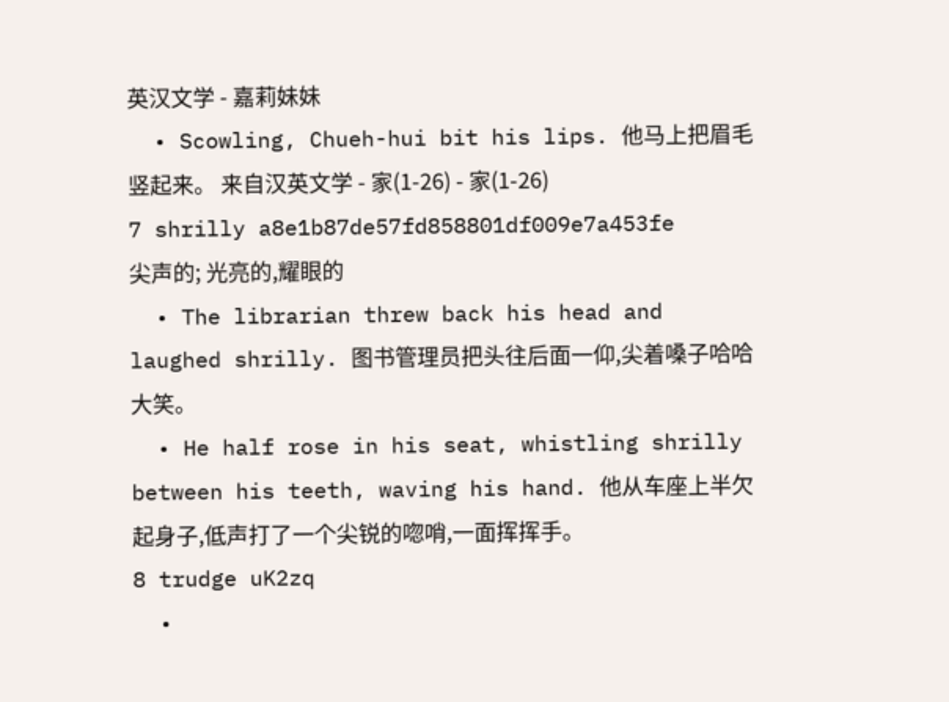英汉文学 - 嘉莉妹妹
  • Scowling, Chueh-hui bit his lips. 他马上把眉毛竖起来。 来自汉英文学 - 家(1-26) - 家(1-26)
7 shrilly a8e1b87de57fd858801df009e7a453fe
尖声的; 光亮的,耀眼的
  • The librarian threw back his head and laughed shrilly. 图书管理员把头往后面一仰,尖着嗓子哈哈大笑。
  • He half rose in his seat, whistling shrilly between his teeth, waving his hand. 他从车座上半欠起身子,低声打了一个尖锐的唿哨,一面挥挥手。
8 trudge uK2zq
  •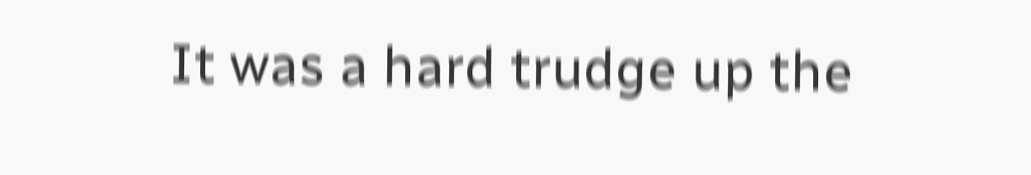It was a hard trudge up the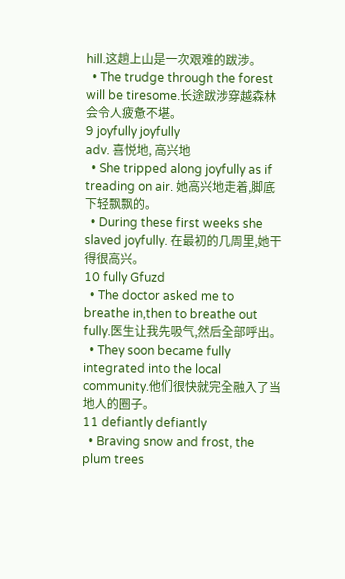hill.这趟上山是一次艰难的跋涉。
  • The trudge through the forest will be tiresome.长途跋涉穿越森林会令人疲惫不堪。
9 joyfully joyfully
adv. 喜悦地, 高兴地
  • She tripped along joyfully as if treading on air. 她高兴地走着,脚底下轻飘飘的。
  • During these first weeks she slaved joyfully. 在最初的几周里,她干得很高兴。
10 fully Gfuzd
  • The doctor asked me to breathe in,then to breathe out fully.医生让我先吸气,然后全部呼出。
  • They soon became fully integrated into the local community.他们很快就完全融入了当地人的圈子。
11 defiantly defiantly
  • Braving snow and frost, the plum trees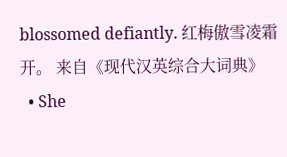blossomed defiantly. 红梅傲雪凌霜开。 来自《现代汉英综合大词典》
  • She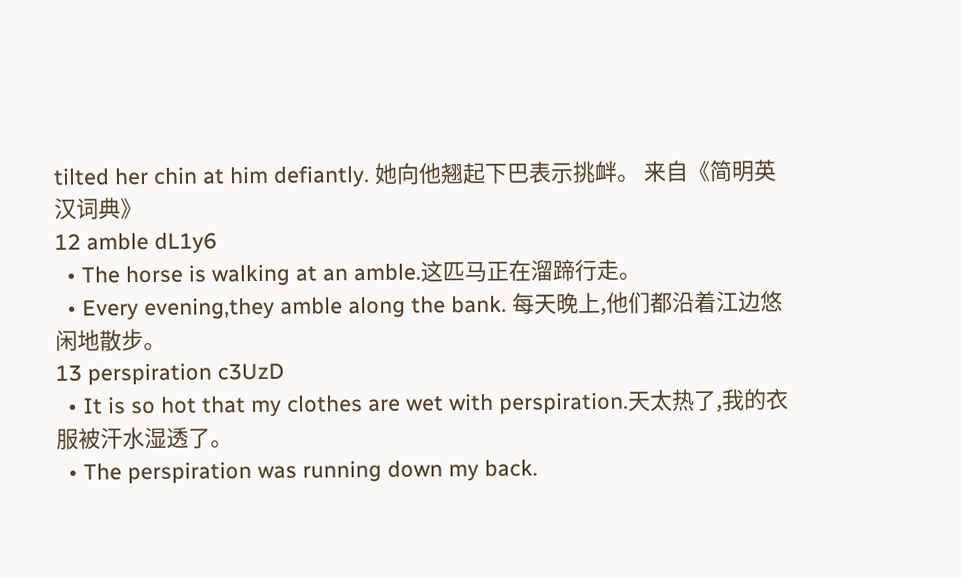tilted her chin at him defiantly. 她向他翘起下巴表示挑衅。 来自《简明英汉词典》
12 amble dL1y6
  • The horse is walking at an amble.这匹马正在溜蹄行走。
  • Every evening,they amble along the bank. 每天晚上,他们都沿着江边悠闲地散步。
13 perspiration c3UzD
  • It is so hot that my clothes are wet with perspiration.天太热了,我的衣服被汗水湿透了。
  • The perspiration was running down my back.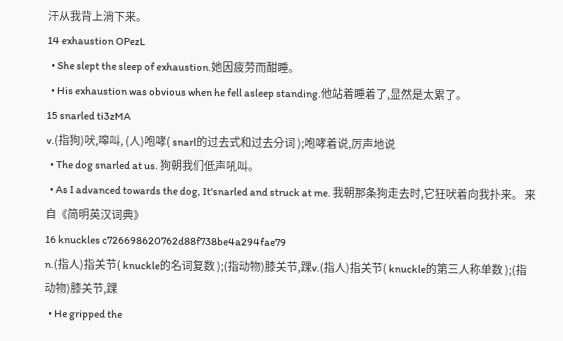汗从我背上淌下来。
14 exhaustion OPezL
  • She slept the sleep of exhaustion.她因疲劳而酣睡。
  • His exhaustion was obvious when he fell asleep standing.他站着睡着了,显然是太累了。
15 snarled ti3zMA
v.(指狗)吠,嗥叫, (人)咆哮( snarl的过去式和过去分词 );咆哮着说,厉声地说
  • The dog snarled at us. 狗朝我们低声吼叫。
  • As I advanced towards the dog, It'snarled and struck at me. 我朝那条狗走去时,它狂吠着向我扑来。 来自《简明英汉词典》
16 knuckles c726698620762d88f738be4a294fae79
n.(指人)指关节( knuckle的名词复数 );(指动物)膝关节,踝v.(指人)指关节( knuckle的第三人称单数 );(指动物)膝关节,踝
  • He gripped the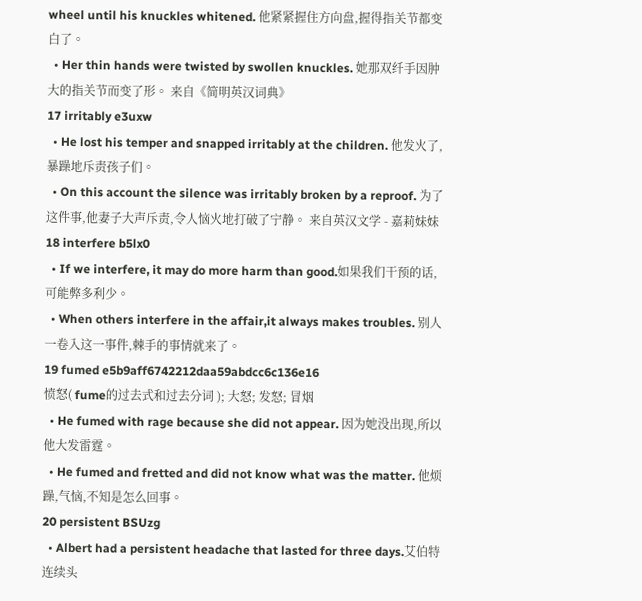wheel until his knuckles whitened. 他紧紧握住方向盘,握得指关节都变白了。
  • Her thin hands were twisted by swollen knuckles. 她那双纤手因肿大的指关节而变了形。 来自《简明英汉词典》
17 irritably e3uxw
  • He lost his temper and snapped irritably at the children. 他发火了,暴躁地斥责孩子们。
  • On this account the silence was irritably broken by a reproof. 为了这件事,他妻子大声斥责,令人恼火地打破了宁静。 来自英汉文学 - 嘉莉妹妹
18 interfere b5lx0
  • If we interfere, it may do more harm than good.如果我们干预的话,可能弊多利少。
  • When others interfere in the affair,it always makes troubles. 别人一卷入这一事件,棘手的事情就来了。
19 fumed e5b9aff6742212daa59abdcc6c136e16
愤怒( fume的过去式和过去分词 ); 大怒; 发怒; 冒烟
  • He fumed with rage because she did not appear. 因为她没出现,所以他大发雷霆。
  • He fumed and fretted and did not know what was the matter. 他烦躁,气恼,不知是怎么回事。
20 persistent BSUzg
  • Albert had a persistent headache that lasted for three days.艾伯特连续头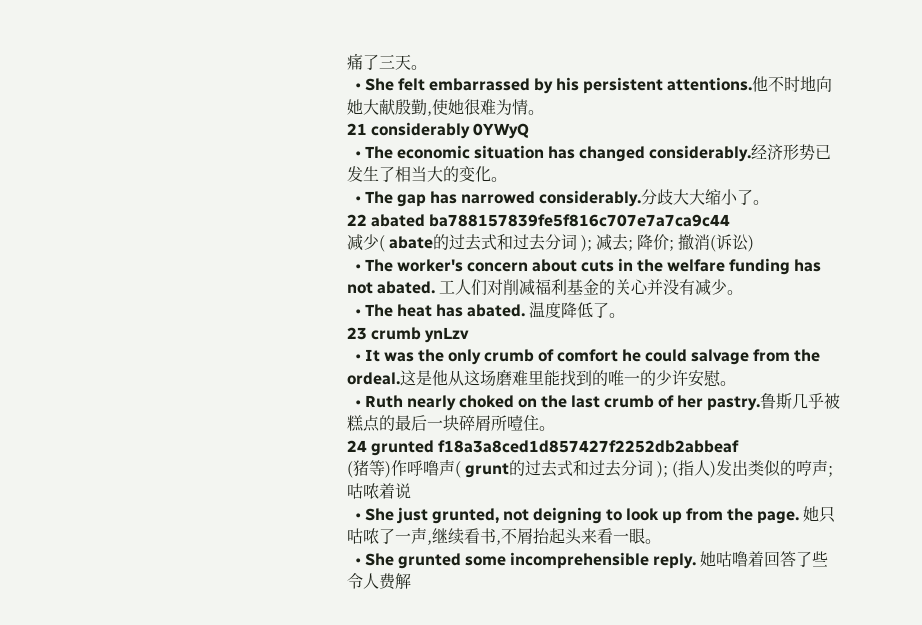痛了三天。
  • She felt embarrassed by his persistent attentions.他不时地向她大献殷勤,使她很难为情。
21 considerably 0YWyQ
  • The economic situation has changed considerably.经济形势已发生了相当大的变化。
  • The gap has narrowed considerably.分歧大大缩小了。
22 abated ba788157839fe5f816c707e7a7ca9c44
减少( abate的过去式和过去分词 ); 减去; 降价; 撤消(诉讼)
  • The worker's concern about cuts in the welfare funding has not abated. 工人们对削减福利基金的关心并没有减少。
  • The heat has abated. 温度降低了。
23 crumb ynLzv
  • It was the only crumb of comfort he could salvage from the ordeal.这是他从这场磨难里能找到的唯一的少许安慰。
  • Ruth nearly choked on the last crumb of her pastry.鲁斯几乎被糕点的最后一块碎屑所噎住。
24 grunted f18a3a8ced1d857427f2252db2abbeaf
(猪等)作呼噜声( grunt的过去式和过去分词 ); (指人)发出类似的哼声; 咕哝着说
  • She just grunted, not deigning to look up from the page. 她只咕哝了一声,继续看书,不屑抬起头来看一眼。
  • She grunted some incomprehensible reply. 她咕噜着回答了些令人费解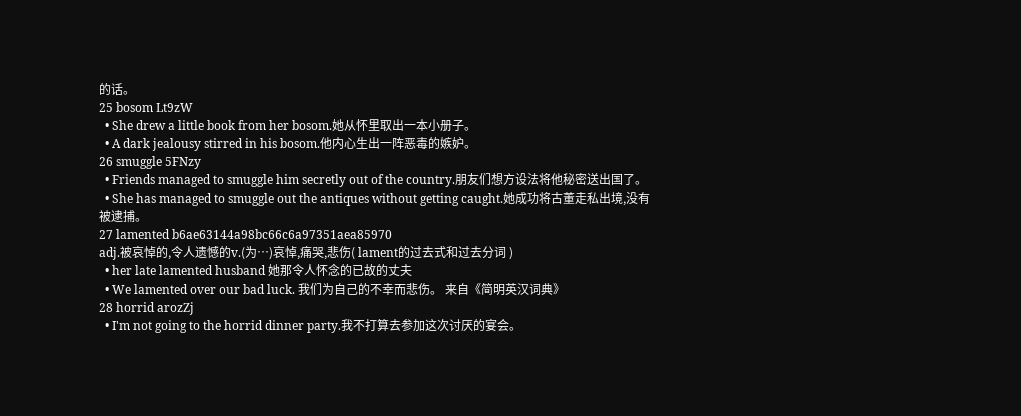的话。
25 bosom Lt9zW
  • She drew a little book from her bosom.她从怀里取出一本小册子。
  • A dark jealousy stirred in his bosom.他内心生出一阵恶毒的嫉妒。
26 smuggle 5FNzy
  • Friends managed to smuggle him secretly out of the country.朋友们想方设法将他秘密送出国了。
  • She has managed to smuggle out the antiques without getting caught.她成功将古董走私出境,没有被逮捕。
27 lamented b6ae63144a98bc66c6a97351aea85970
adj.被哀悼的,令人遗憾的v.(为…)哀悼,痛哭,悲伤( lament的过去式和过去分词 )
  • her late lamented husband 她那令人怀念的已故的丈夫
  • We lamented over our bad luck. 我们为自己的不幸而悲伤。 来自《简明英汉词典》
28 horrid arozZj
  • I'm not going to the horrid dinner party.我不打算去参加这次讨厌的宴会。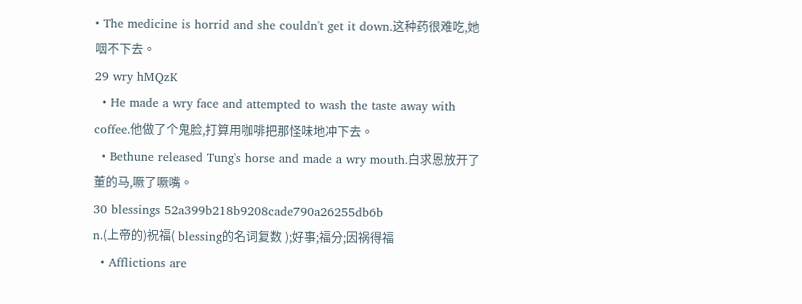• The medicine is horrid and she couldn't get it down.这种药很难吃,她咽不下去。
29 wry hMQzK
  • He made a wry face and attempted to wash the taste away with coffee.他做了个鬼脸,打算用咖啡把那怪味地冲下去。
  • Bethune released Tung's horse and made a wry mouth.白求恩放开了董的马,噘了噘嘴。
30 blessings 52a399b218b9208cade790a26255db6b
n.(上帝的)祝福( blessing的名词复数 );好事;福分;因祸得福
  • Afflictions are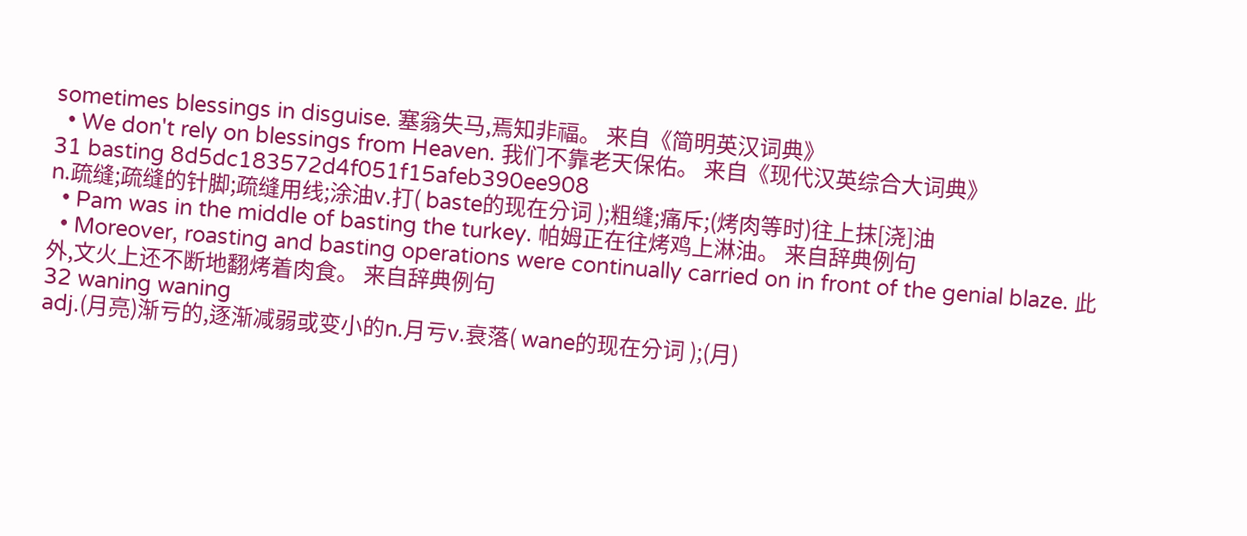sometimes blessings in disguise. 塞翁失马,焉知非福。 来自《简明英汉词典》
  • We don't rely on blessings from Heaven. 我们不靠老天保佑。 来自《现代汉英综合大词典》
31 basting 8d5dc183572d4f051f15afeb390ee908
n.疏缝;疏缝的针脚;疏缝用线;涂油v.打( baste的现在分词 );粗缝;痛斥;(烤肉等时)往上抹[浇]油
  • Pam was in the middle of basting the turkey. 帕姆正在往烤鸡上淋油。 来自辞典例句
  • Moreover, roasting and basting operations were continually carried on in front of the genial blaze. 此外,文火上还不断地翻烤着肉食。 来自辞典例句
32 waning waning
adj.(月亮)渐亏的,逐渐减弱或变小的n.月亏v.衰落( wane的现在分词 );(月)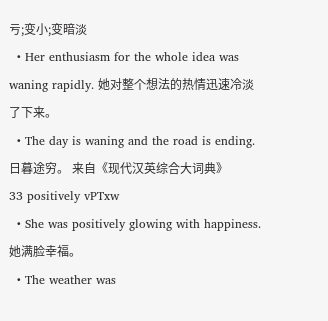亏;变小;变暗淡
  • Her enthusiasm for the whole idea was waning rapidly. 她对整个想法的热情迅速冷淡了下来。
  • The day is waning and the road is ending. 日暮途穷。 来自《现代汉英综合大词典》
33 positively vPTxw
  • She was positively glowing with happiness.她满脸幸福。
  • The weather was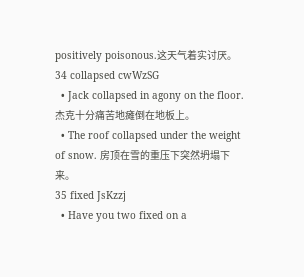positively poisonous.这天气着实讨厌。
34 collapsed cwWzSG
  • Jack collapsed in agony on the floor. 杰克十分痛苦地瘫倒在地板上。
  • The roof collapsed under the weight of snow. 房顶在雪的重压下突然坍塌下来。
35 fixed JsKzzj
  • Have you two fixed on a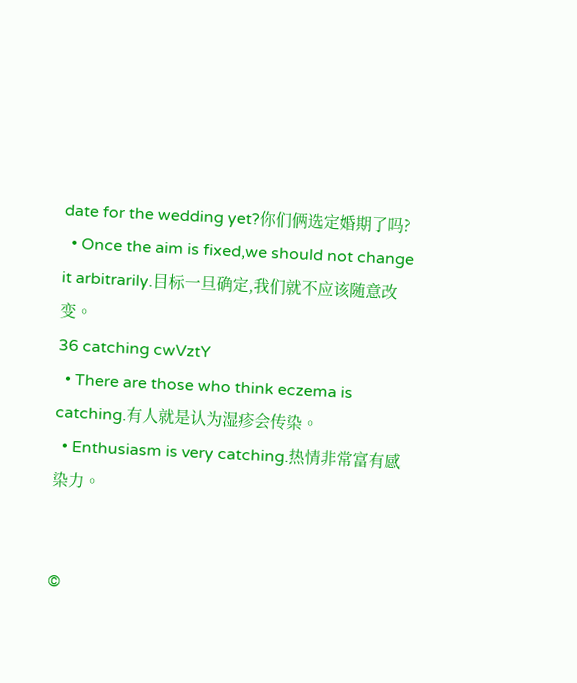date for the wedding yet?你们俩选定婚期了吗?
  • Once the aim is fixed,we should not change it arbitrarily.目标一旦确定,我们就不应该随意改变。
36 catching cwVztY
  • There are those who think eczema is catching.有人就是认为湿疹会传染。
  • Enthusiasm is very catching.热情非常富有感染力。


©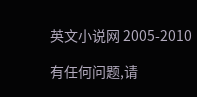英文小说网 2005-2010

有任何问题,请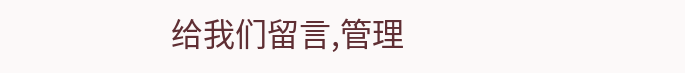给我们留言,管理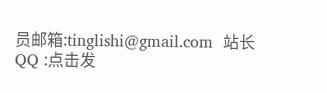员邮箱:tinglishi@gmail.com  站长QQ :点击发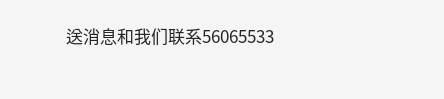送消息和我们联系56065533